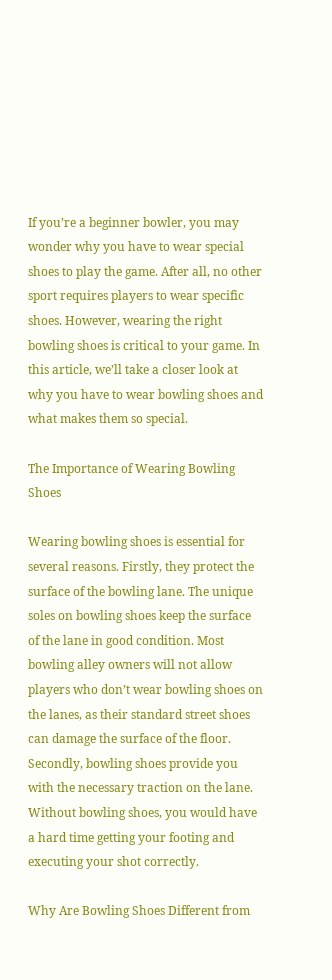If you’re a beginner bowler, you may wonder why you have to wear special shoes to play the game. After all, no other sport requires players to wear specific shoes. However, wearing the right bowling shoes is critical to your game. In this article, we’ll take a closer look at why you have to wear bowling shoes and what makes them so special.

The Importance of Wearing Bowling Shoes

Wearing bowling shoes is essential for several reasons. Firstly, they protect the surface of the bowling lane. The unique soles on bowling shoes keep the surface of the lane in good condition. Most bowling alley owners will not allow players who don’t wear bowling shoes on the lanes, as their standard street shoes can damage the surface of the floor. Secondly, bowling shoes provide you with the necessary traction on the lane. Without bowling shoes, you would have a hard time getting your footing and executing your shot correctly.

Why Are Bowling Shoes Different from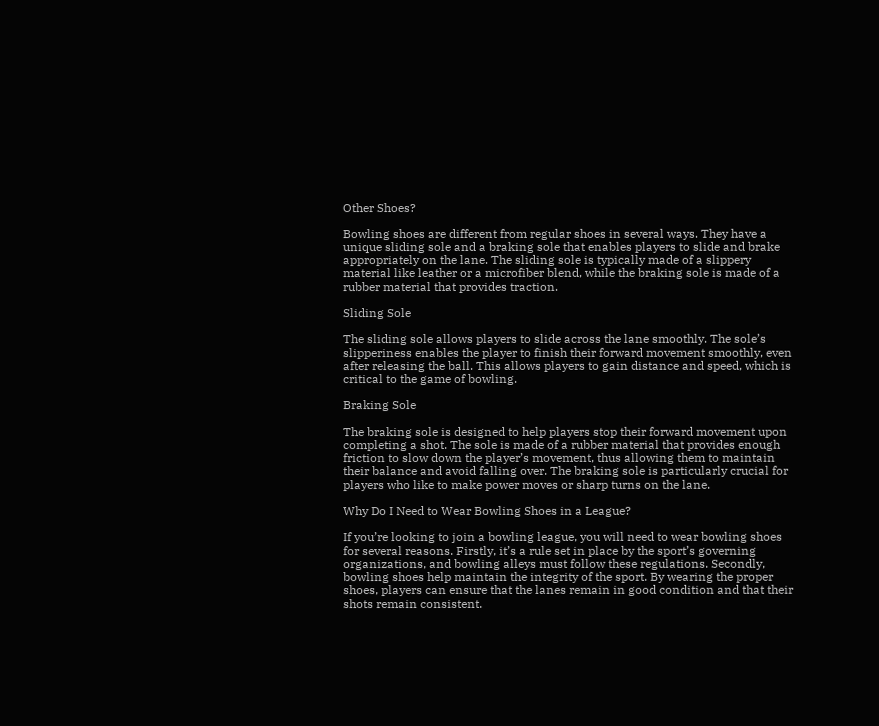Other Shoes?

Bowling shoes are different from regular shoes in several ways. They have a unique sliding sole and a braking sole that enables players to slide and brake appropriately on the lane. The sliding sole is typically made of a slippery material like leather or a microfiber blend, while the braking sole is made of a rubber material that provides traction.

Sliding Sole

The sliding sole allows players to slide across the lane smoothly. The sole’s slipperiness enables the player to finish their forward movement smoothly, even after releasing the ball. This allows players to gain distance and speed, which is critical to the game of bowling.

Braking Sole

The braking sole is designed to help players stop their forward movement upon completing a shot. The sole is made of a rubber material that provides enough friction to slow down the player’s movement, thus allowing them to maintain their balance and avoid falling over. The braking sole is particularly crucial for players who like to make power moves or sharp turns on the lane.

Why Do I Need to Wear Bowling Shoes in a League?

If you’re looking to join a bowling league, you will need to wear bowling shoes for several reasons. Firstly, it’s a rule set in place by the sport’s governing organizations, and bowling alleys must follow these regulations. Secondly, bowling shoes help maintain the integrity of the sport. By wearing the proper shoes, players can ensure that the lanes remain in good condition and that their shots remain consistent.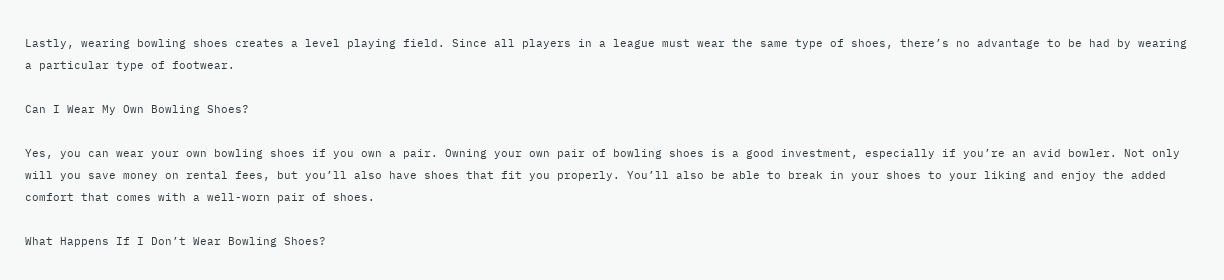Lastly, wearing bowling shoes creates a level playing field. Since all players in a league must wear the same type of shoes, there’s no advantage to be had by wearing a particular type of footwear.

Can I Wear My Own Bowling Shoes?

Yes, you can wear your own bowling shoes if you own a pair. Owning your own pair of bowling shoes is a good investment, especially if you’re an avid bowler. Not only will you save money on rental fees, but you’ll also have shoes that fit you properly. You’ll also be able to break in your shoes to your liking and enjoy the added comfort that comes with a well-worn pair of shoes.

What Happens If I Don’t Wear Bowling Shoes?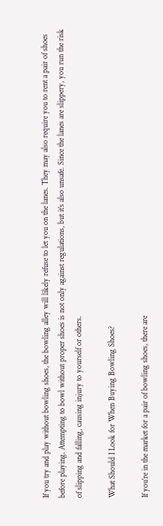If you try and play without bowling shoes, the bowling alley will likely refuse to let you on the lanes. They may also require you to rent a pair of shoes before playing. Attempting to bowl without proper shoes is not only against regulations, but it’s also unsafe. Since the lanes are slippery, you run the risk of slipping and falling, causing injury to yourself or others.

What Should I Look for When Buying Bowling Shoes?

If you’re in the market for a pair of bowling shoes, there are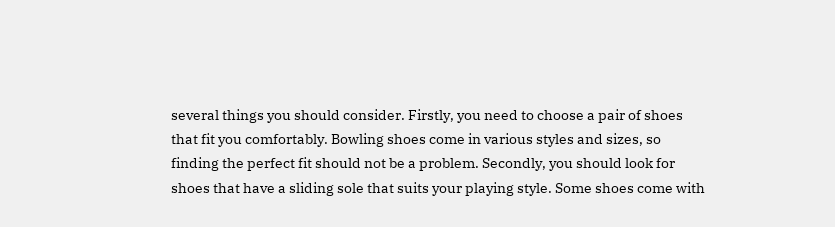several things you should consider. Firstly, you need to choose a pair of shoes that fit you comfortably. Bowling shoes come in various styles and sizes, so finding the perfect fit should not be a problem. Secondly, you should look for shoes that have a sliding sole that suits your playing style. Some shoes come with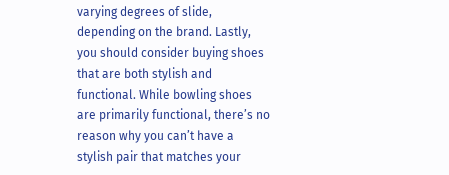varying degrees of slide, depending on the brand. Lastly, you should consider buying shoes that are both stylish and functional. While bowling shoes are primarily functional, there’s no reason why you can’t have a stylish pair that matches your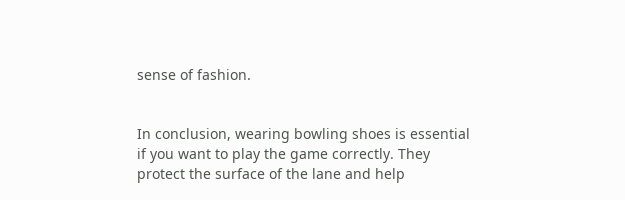sense of fashion.


In conclusion, wearing bowling shoes is essential if you want to play the game correctly. They protect the surface of the lane and help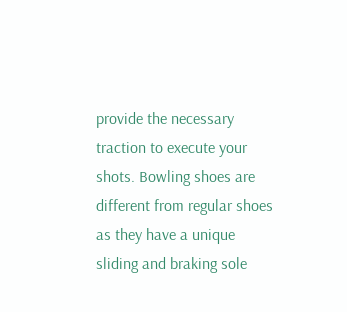provide the necessary traction to execute your shots. Bowling shoes are different from regular shoes as they have a unique sliding and braking sole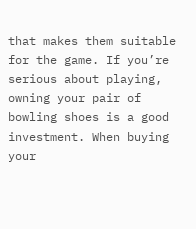that makes them suitable for the game. If you’re serious about playing, owning your pair of bowling shoes is a good investment. When buying your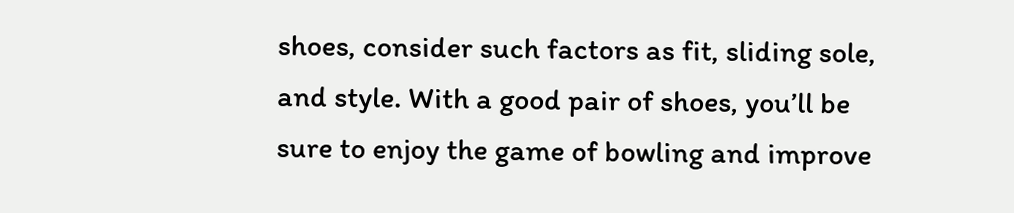shoes, consider such factors as fit, sliding sole, and style. With a good pair of shoes, you’ll be sure to enjoy the game of bowling and improve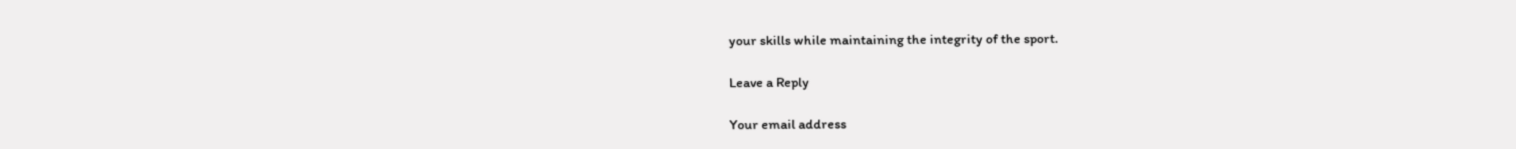your skills while maintaining the integrity of the sport.

Leave a Reply

Your email address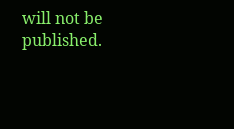will not be published.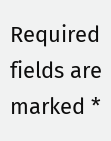Required fields are marked *